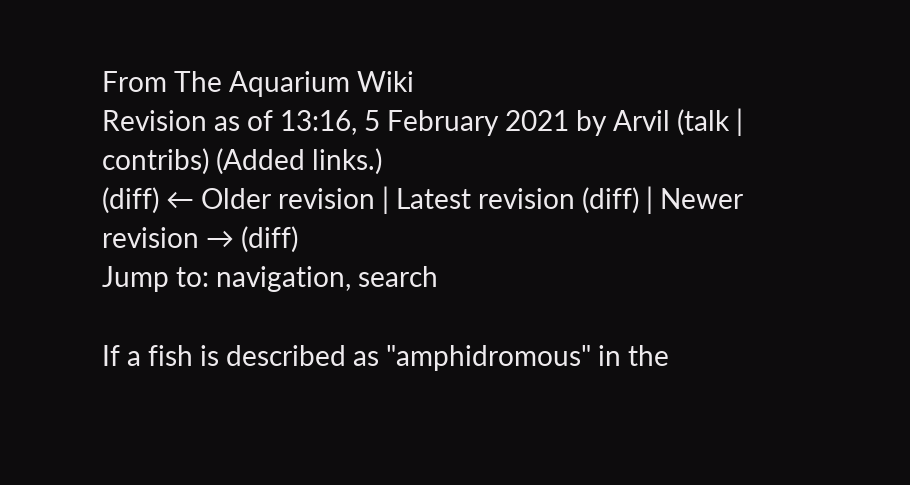From The Aquarium Wiki
Revision as of 13:16, 5 February 2021 by Arvil (talk | contribs) (Added links.)
(diff) ← Older revision | Latest revision (diff) | Newer revision → (diff)
Jump to: navigation, search

If a fish is described as "amphidromous" in the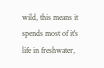wild, this means it spends most of it's life in freshwater,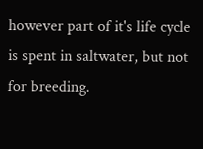however part of it's life cycle is spent in saltwater, but not for breeding.